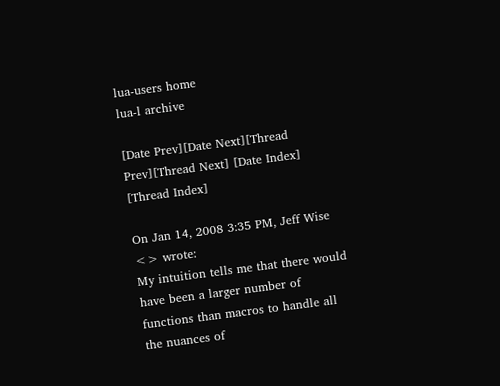lua-users home
lua-l archive

[Date Prev][Date Next][Thread Prev][Thread Next] [Date Index] [Thread Index]

On Jan 14, 2008 3:35 PM, Jeff Wise <> wrote:
My intuition tells me that there would have been a larger number of functions than macros to handle all the nuances of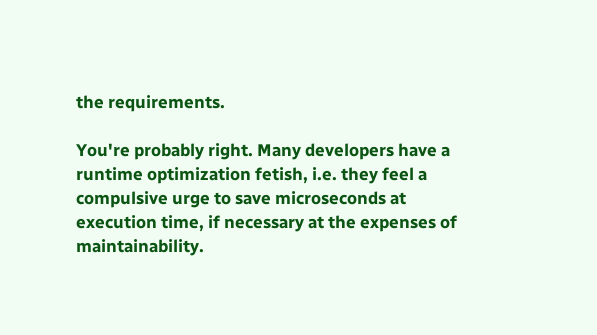the requirements.

You're probably right. Many developers have a runtime optimization fetish, i.e. they feel a compulsive urge to save microseconds at execution time, if necessary at the expenses of maintainability.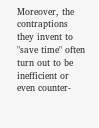Moreover, the contraptions they invent to "save time" often turn out to be inefficient or even counter-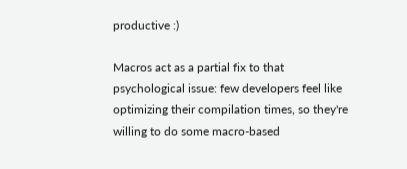productive :)

Macros act as a partial fix to that psychological issue: few developers feel like optimizing their compilation times, so they're willing to do some macro-based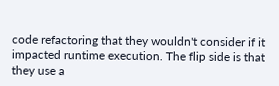code refactoring that they wouldn't consider if it impacted runtime execution. The flip side is that they use a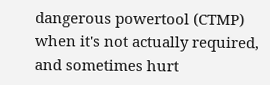dangerous powertool (CTMP) when it's not actually required, and sometimes hurt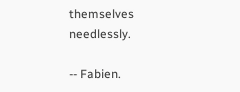themselves needlessly.

-- Fabien.